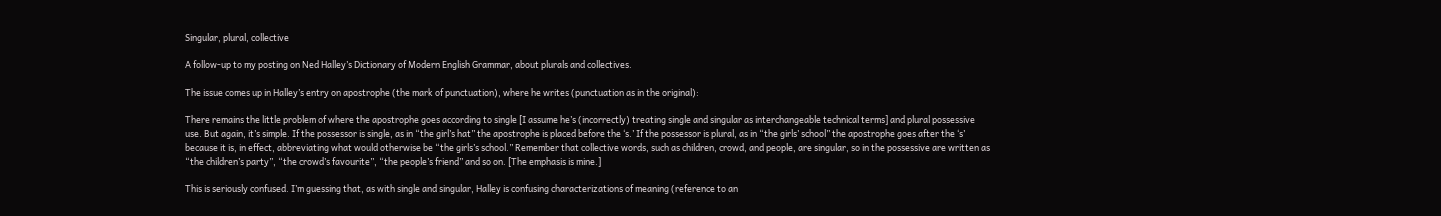Singular, plural, collective

A follow-up to my posting on Ned Halley’s Dictionary of Modern English Grammar, about plurals and collectives.

The issue comes up in Halley’s entry on apostrophe (the mark of punctuation), where he writes (punctuation as in the original):

There remains the little problem of where the apostrophe goes according to single [I assume he’s (incorrectly) treating single and singular as interchangeable technical terms] and plural possessive use. But again, it’s simple. If the possessor is single, as in “the girl’s hat” the apostrophe is placed before the ‘s.’ If the possessor is plural, as in “the girls’ school” the apostrophe goes after the ‘s’ because it is, in effect, abbreviating what would otherwise be “the girls’s school.” Remember that collective words, such as children, crowd, and people, are singular, so in the possessive are written as “the children’s party”, “the crowd’s favourite”, “the people’s friend” and so on. [The emphasis is mine.]

This is seriously confused. I’m guessing that, as with single and singular, Halley is confusing characterizations of meaning (reference to an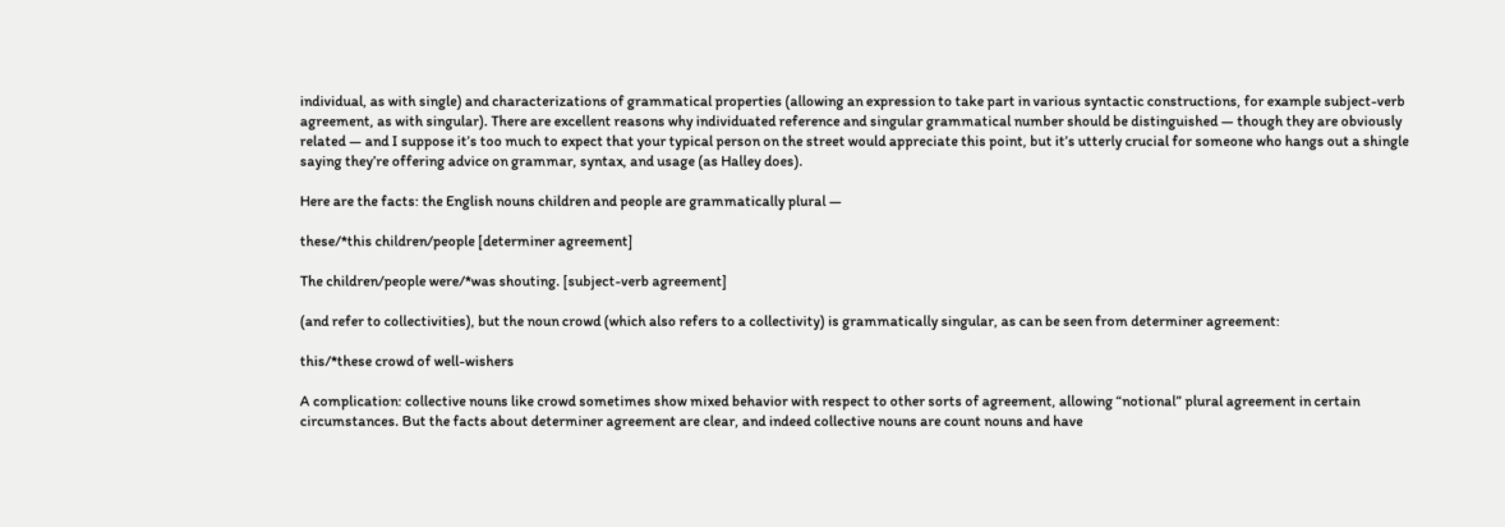individual, as with single) and characterizations of grammatical properties (allowing an expression to take part in various syntactic constructions, for example subject-verb agreement, as with singular). There are excellent reasons why individuated reference and singular grammatical number should be distinguished — though they are obviously related — and I suppose it’s too much to expect that your typical person on the street would appreciate this point, but it’s utterly crucial for someone who hangs out a shingle saying they’re offering advice on grammar, syntax, and usage (as Halley does).

Here are the facts: the English nouns children and people are grammatically plural —

these/*this children/people [determiner agreement]

The children/people were/*was shouting. [subject-verb agreement]

(and refer to collectivities), but the noun crowd (which also refers to a collectivity) is grammatically singular, as can be seen from determiner agreement:

this/*these crowd of well-wishers

A complication: collective nouns like crowd sometimes show mixed behavior with respect to other sorts of agreement, allowing “notional” plural agreement in certain circumstances. But the facts about determiner agreement are clear, and indeed collective nouns are count nouns and have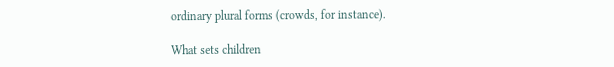ordinary plural forms (crowds, for instance).

What sets children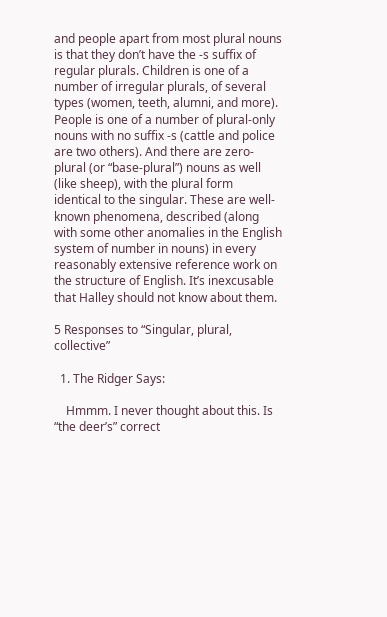and people apart from most plural nouns is that they don’t have the -s suffix of regular plurals. Children is one of a number of irregular plurals, of several types (women, teeth, alumni, and more). People is one of a number of plural-only nouns with no suffix -s (cattle and police are two others). And there are zero-plural (or “base-plural”) nouns as well (like sheep), with the plural form identical to the singular. These are well-known phenomena, described (along with some other anomalies in the English system of number in nouns) in every reasonably extensive reference work on the structure of English. It’s inexcusable that Halley should not know about them.

5 Responses to “Singular, plural, collective”

  1. The Ridger Says:

    Hmmm. I never thought about this. Is “the deer’s” correct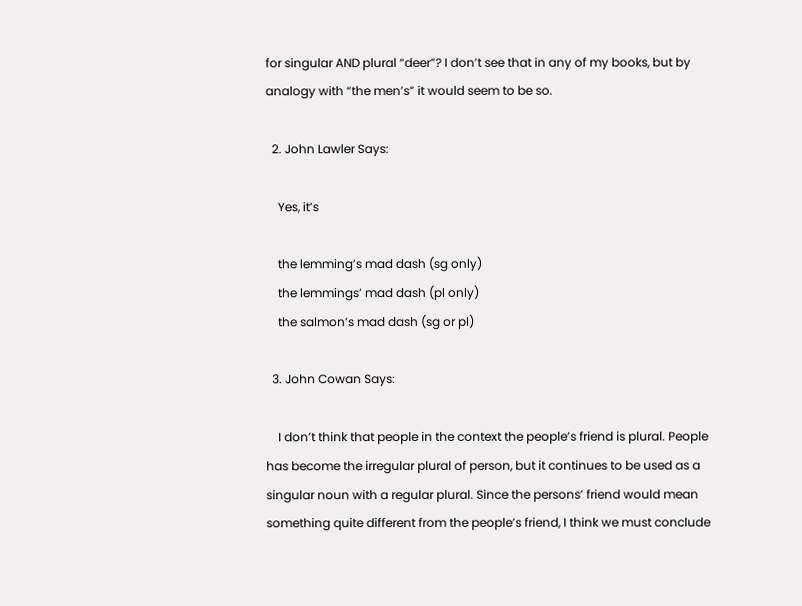for singular AND plural “deer”? I don’t see that in any of my books, but by analogy with “the men’s” it would seem to be so.

  2. John Lawler Says:

    Yes, it’s

    the lemming’s mad dash (sg only)
    the lemmings’ mad dash (pl only)
    the salmon’s mad dash (sg or pl)

  3. John Cowan Says:

    I don’t think that people in the context the people’s friend is plural. People has become the irregular plural of person, but it continues to be used as a singular noun with a regular plural. Since the persons’ friend would mean something quite different from the people’s friend, I think we must conclude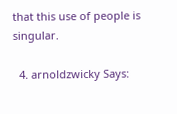that this use of people is singular.

  4. arnoldzwicky Says: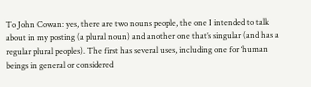To John Cowan: yes, there are two nouns people, the one I intended to talk about in my posting (a plural noun) and another one that’s singular (and has a regular plural peoples). The first has several uses, including one for ‘human beings in general or considered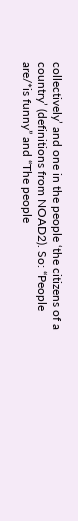collectively’ and one in the people ‘the citizens of a country’ (definitions from NOAD2). So: “People are/*is funny” and “The people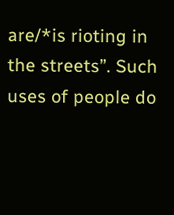are/*is rioting in the streets”. Such uses of people do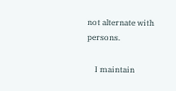not alternate with persons.

    I maintain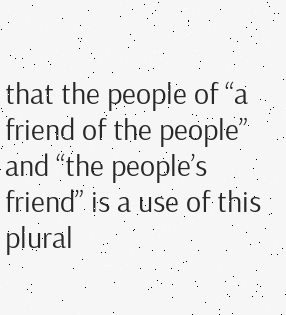that the people of “a friend of the people” and “the people’s friend” is a use of this plural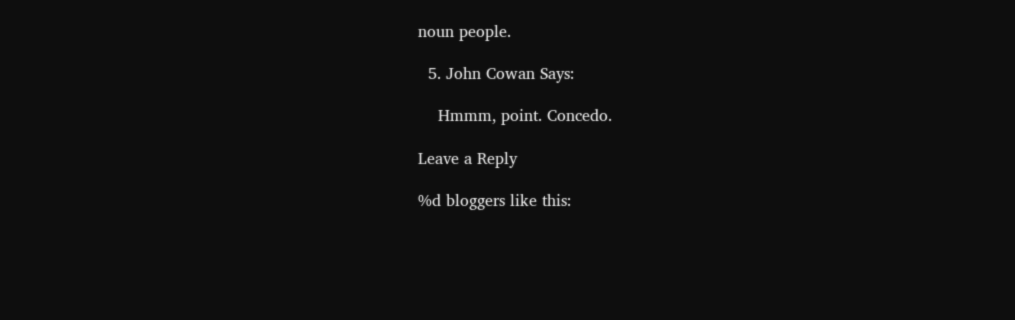noun people.

  5. John Cowan Says:

    Hmmm, point. Concedo.

Leave a Reply

%d bloggers like this: